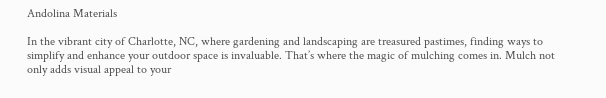Andolina Materials

In the vibrant city of Charlotte, NC, where gardening and landscaping are treasured pastimes, finding ways to simplify and enhance your outdoor space is invaluable. That’s where the magic of mulching comes in. Mulch not only adds visual appeal to your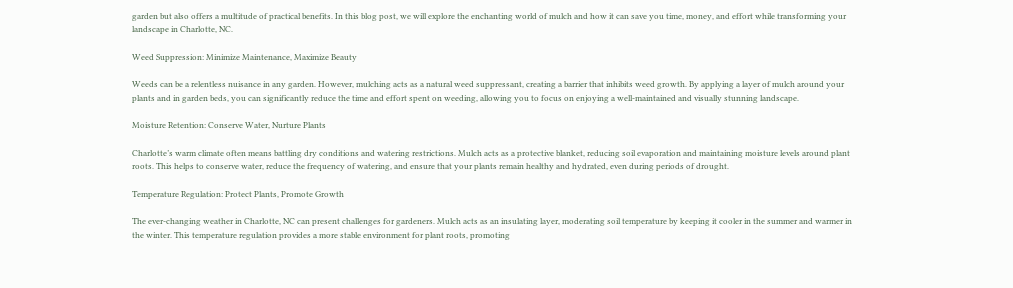garden but also offers a multitude of practical benefits. In this blog post, we will explore the enchanting world of mulch and how it can save you time, money, and effort while transforming your landscape in Charlotte, NC.

Weed Suppression: Minimize Maintenance, Maximize Beauty

Weeds can be a relentless nuisance in any garden. However, mulching acts as a natural weed suppressant, creating a barrier that inhibits weed growth. By applying a layer of mulch around your plants and in garden beds, you can significantly reduce the time and effort spent on weeding, allowing you to focus on enjoying a well-maintained and visually stunning landscape.

Moisture Retention: Conserve Water, Nurture Plants

Charlotte’s warm climate often means battling dry conditions and watering restrictions. Mulch acts as a protective blanket, reducing soil evaporation and maintaining moisture levels around plant roots. This helps to conserve water, reduce the frequency of watering, and ensure that your plants remain healthy and hydrated, even during periods of drought.

Temperature Regulation: Protect Plants, Promote Growth

The ever-changing weather in Charlotte, NC can present challenges for gardeners. Mulch acts as an insulating layer, moderating soil temperature by keeping it cooler in the summer and warmer in the winter. This temperature regulation provides a more stable environment for plant roots, promoting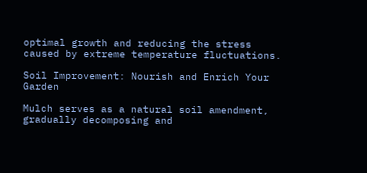optimal growth and reducing the stress caused by extreme temperature fluctuations.

Soil Improvement: Nourish and Enrich Your Garden

Mulch serves as a natural soil amendment, gradually decomposing and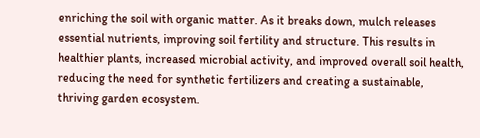enriching the soil with organic matter. As it breaks down, mulch releases essential nutrients, improving soil fertility and structure. This results in healthier plants, increased microbial activity, and improved overall soil health, reducing the need for synthetic fertilizers and creating a sustainable, thriving garden ecosystem.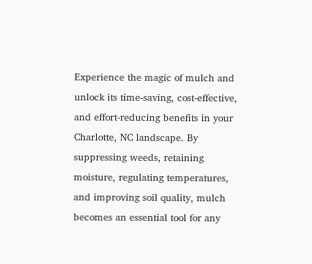Experience the magic of mulch and unlock its time-saving, cost-effective, and effort-reducing benefits in your Charlotte, NC landscape. By suppressing weeds, retaining moisture, regulating temperatures, and improving soil quality, mulch becomes an essential tool for any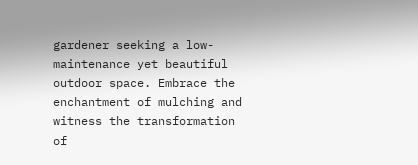gardener seeking a low-maintenance yet beautiful outdoor space. Embrace the enchantment of mulching and witness the transformation of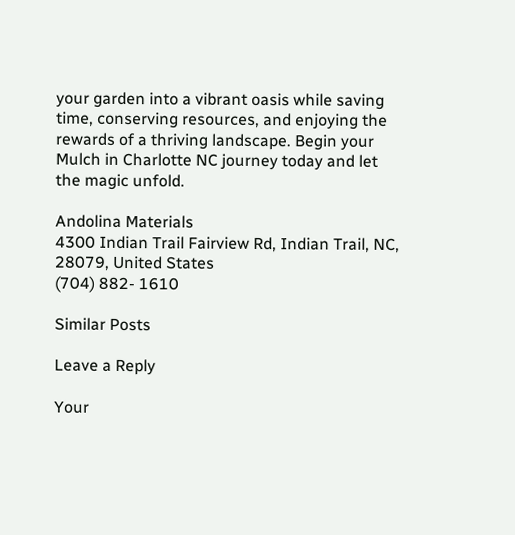your garden into a vibrant oasis while saving time, conserving resources, and enjoying the rewards of a thriving landscape. Begin your Mulch in Charlotte NC journey today and let the magic unfold.

Andolina Materials
4300 Indian Trail Fairview Rd, Indian Trail, NC, 28079, United States
(704) 882- 1610

Similar Posts

Leave a Reply

Your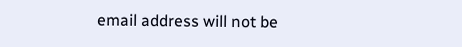email address will not be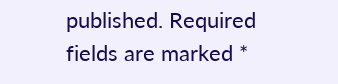published. Required fields are marked *